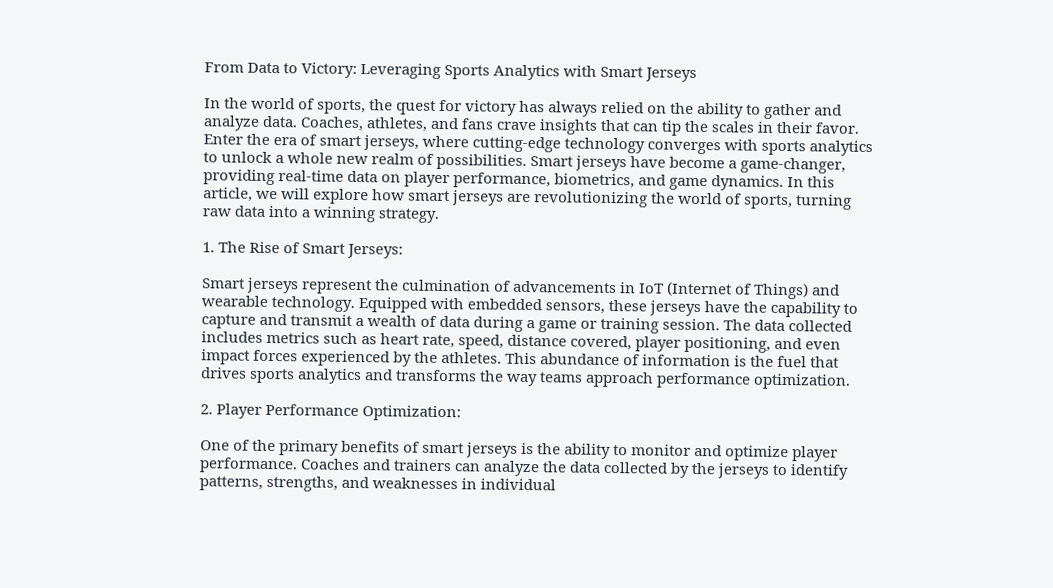From Data to Victory: Leveraging Sports Analytics with Smart Jerseys

In the world of sports, the quest for victory has always relied on the ability to gather and analyze data. Coaches, athletes, and fans crave insights that can tip the scales in their favor. Enter the era of smart jerseys, where cutting-edge technology converges with sports analytics to unlock a whole new realm of possibilities. Smart jerseys have become a game-changer, providing real-time data on player performance, biometrics, and game dynamics. In this article, we will explore how smart jerseys are revolutionizing the world of sports, turning raw data into a winning strategy.

1. The Rise of Smart Jerseys:

Smart jerseys represent the culmination of advancements in IoT (Internet of Things) and wearable technology. Equipped with embedded sensors, these jerseys have the capability to capture and transmit a wealth of data during a game or training session. The data collected includes metrics such as heart rate, speed, distance covered, player positioning, and even impact forces experienced by the athletes. This abundance of information is the fuel that drives sports analytics and transforms the way teams approach performance optimization.

2. Player Performance Optimization:

One of the primary benefits of smart jerseys is the ability to monitor and optimize player performance. Coaches and trainers can analyze the data collected by the jerseys to identify patterns, strengths, and weaknesses in individual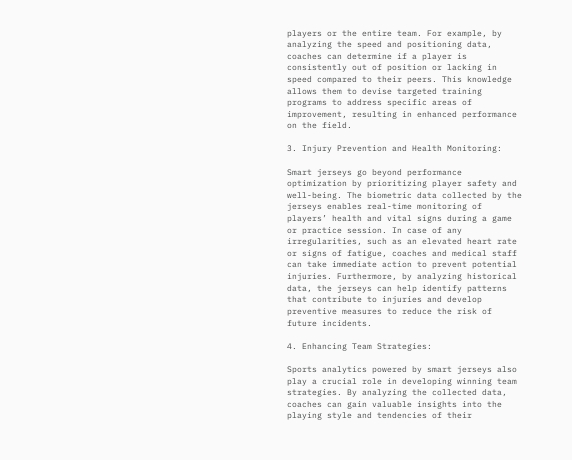players or the entire team. For example, by analyzing the speed and positioning data, coaches can determine if a player is consistently out of position or lacking in speed compared to their peers. This knowledge allows them to devise targeted training programs to address specific areas of improvement, resulting in enhanced performance on the field.

3. Injury Prevention and Health Monitoring:

Smart jerseys go beyond performance optimization by prioritizing player safety and well-being. The biometric data collected by the jerseys enables real-time monitoring of players’ health and vital signs during a game or practice session. In case of any irregularities, such as an elevated heart rate or signs of fatigue, coaches and medical staff can take immediate action to prevent potential injuries. Furthermore, by analyzing historical data, the jerseys can help identify patterns that contribute to injuries and develop preventive measures to reduce the risk of future incidents.

4. Enhancing Team Strategies:

Sports analytics powered by smart jerseys also play a crucial role in developing winning team strategies. By analyzing the collected data, coaches can gain valuable insights into the playing style and tendencies of their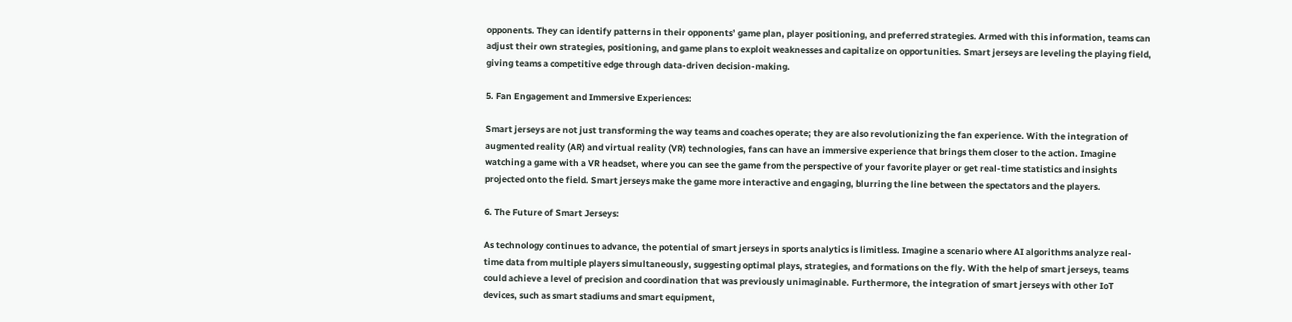opponents. They can identify patterns in their opponents’ game plan, player positioning, and preferred strategies. Armed with this information, teams can adjust their own strategies, positioning, and game plans to exploit weaknesses and capitalize on opportunities. Smart jerseys are leveling the playing field, giving teams a competitive edge through data-driven decision-making.

5. Fan Engagement and Immersive Experiences:

Smart jerseys are not just transforming the way teams and coaches operate; they are also revolutionizing the fan experience. With the integration of augmented reality (AR) and virtual reality (VR) technologies, fans can have an immersive experience that brings them closer to the action. Imagine watching a game with a VR headset, where you can see the game from the perspective of your favorite player or get real-time statistics and insights projected onto the field. Smart jerseys make the game more interactive and engaging, blurring the line between the spectators and the players.

6. The Future of Smart Jerseys:

As technology continues to advance, the potential of smart jerseys in sports analytics is limitless. Imagine a scenario where AI algorithms analyze real-time data from multiple players simultaneously, suggesting optimal plays, strategies, and formations on the fly. With the help of smart jerseys, teams could achieve a level of precision and coordination that was previously unimaginable. Furthermore, the integration of smart jerseys with other IoT devices, such as smart stadiums and smart equipment,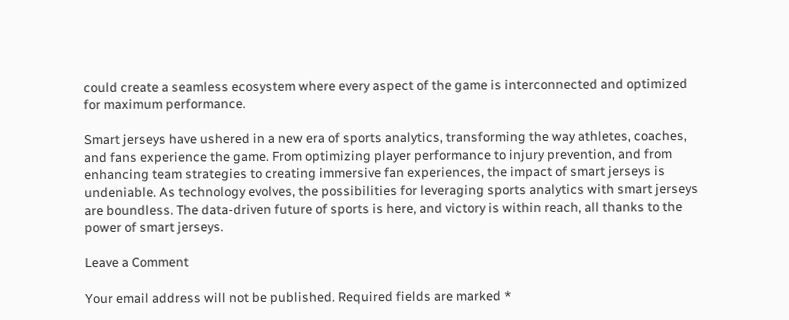could create a seamless ecosystem where every aspect of the game is interconnected and optimized for maximum performance.

Smart jerseys have ushered in a new era of sports analytics, transforming the way athletes, coaches, and fans experience the game. From optimizing player performance to injury prevention, and from enhancing team strategies to creating immersive fan experiences, the impact of smart jerseys is undeniable. As technology evolves, the possibilities for leveraging sports analytics with smart jerseys are boundless. The data-driven future of sports is here, and victory is within reach, all thanks to the power of smart jerseys.

Leave a Comment

Your email address will not be published. Required fields are marked *